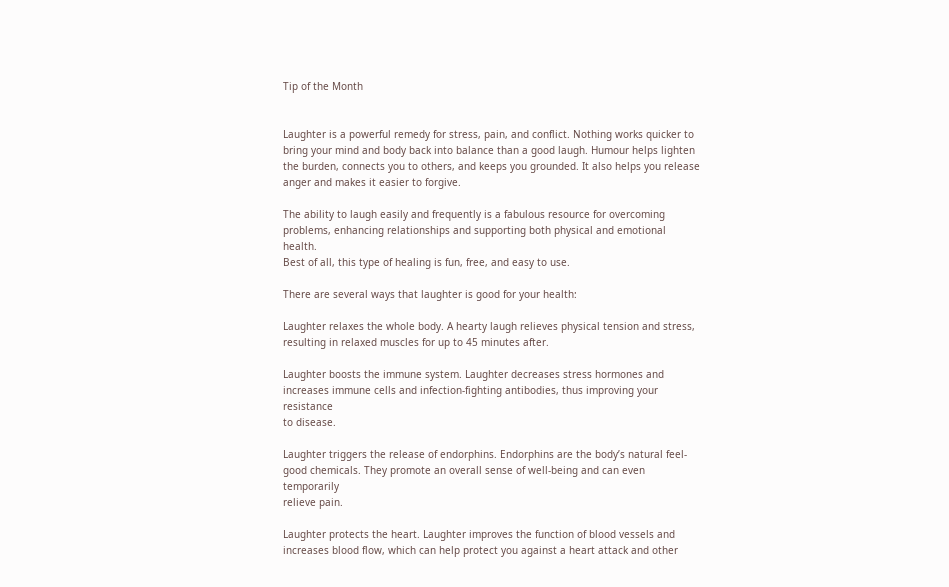Tip of the Month


Laughter is a powerful remedy for stress, pain, and conflict. Nothing works quicker to
bring your mind and body back into balance than a good laugh. Humour helps lighten
the burden, connects you to others, and keeps you grounded. It also helps you release
anger and makes it easier to forgive.

The ability to laugh easily and frequently is a fabulous resource for overcoming
problems, enhancing relationships and supporting both physical and emotional health.
Best of all, this type of healing is fun, free, and easy to use.

There are several ways that laughter is good for your health:

Laughter relaxes the whole body. A hearty laugh relieves physical tension and stress,
resulting in relaxed muscles for up to 45 minutes after.

Laughter boosts the immune system. Laughter decreases stress hormones and
increases immune cells and infection-fighting antibodies, thus improving your resistance
to disease.

Laughter triggers the release of endorphins. Endorphins are the body’s natural feel-
good chemicals. They promote an overall sense of well-being and can even temporarily
relieve pain.

Laughter protects the heart. Laughter improves the function of blood vessels and
increases blood flow, which can help protect you against a heart attack and other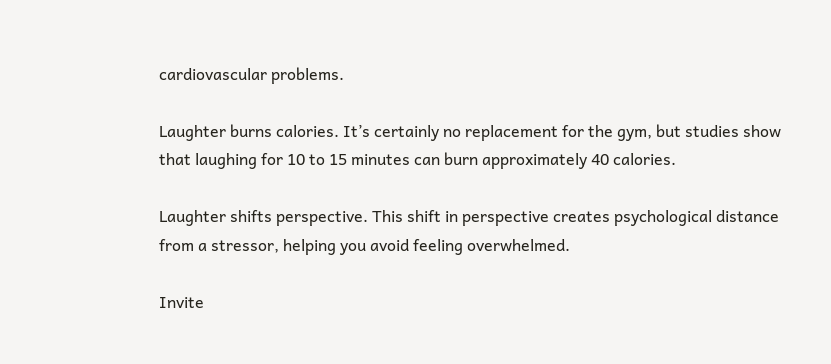cardiovascular problems.

Laughter burns calories. It’s certainly no replacement for the gym, but studies show
that laughing for 10 to 15 minutes can burn approximately 40 calories.

Laughter shifts perspective. This shift in perspective creates psychological distance
from a stressor, helping you avoid feeling overwhelmed.

Invite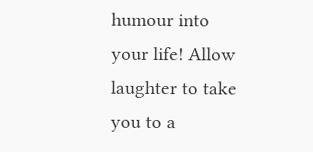humour into your life! Allow laughter to take you to a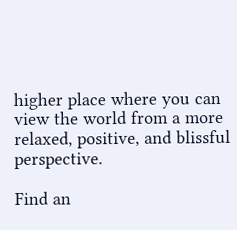higher place where you can
view the world from a more relaxed, positive, and blissful perspective.

Find an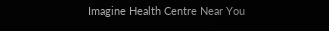Imagine Health Centre Near You